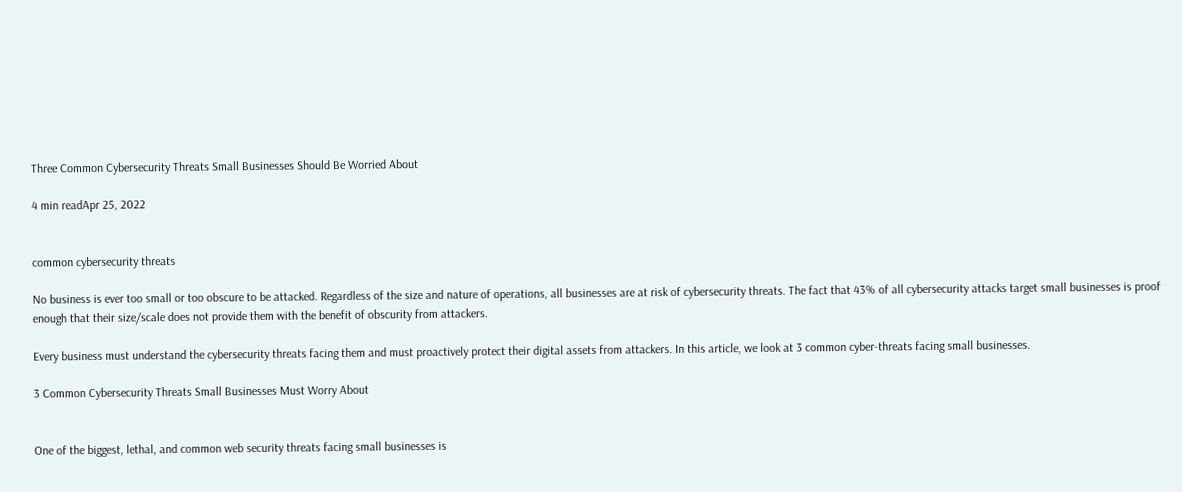Three Common Cybersecurity Threats Small Businesses Should Be Worried About

4 min readApr 25, 2022


common cybersecurity threats

No business is ever too small or too obscure to be attacked. Regardless of the size and nature of operations, all businesses are at risk of cybersecurity threats. The fact that 43% of all cybersecurity attacks target small businesses is proof enough that their size/scale does not provide them with the benefit of obscurity from attackers.

Every business must understand the cybersecurity threats facing them and must proactively protect their digital assets from attackers. In this article, we look at 3 common cyber-threats facing small businesses.

3 Common Cybersecurity Threats Small Businesses Must Worry About


One of the biggest, lethal, and common web security threats facing small businesses is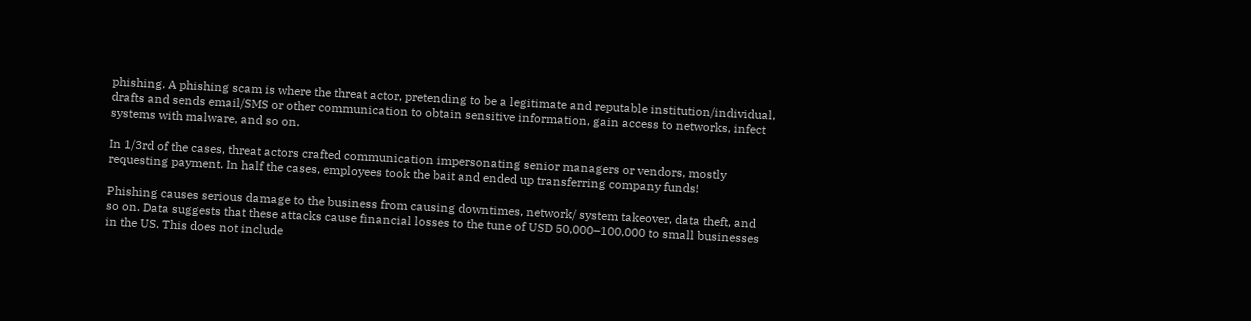phishing. A phishing scam is where the threat actor, pretending to be a legitimate and reputable institution/individual, drafts and sends email/SMS or other communication to obtain sensitive information, gain access to networks, infect systems with malware, and so on.

In 1/3rd of the cases, threat actors crafted communication impersonating senior managers or vendors, mostly requesting payment. In half the cases, employees took the bait and ended up transferring company funds!

Phishing causes serious damage to the business from causing downtimes, network/ system takeover, data theft, and so on. Data suggests that these attacks cause financial losses to the tune of USD 50,000–100,000 to small businesses in the US. This does not include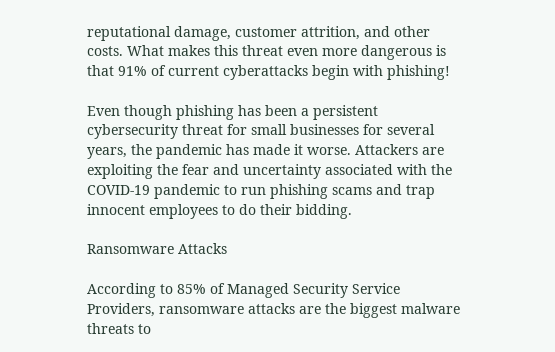reputational damage, customer attrition, and other costs. What makes this threat even more dangerous is that 91% of current cyberattacks begin with phishing!

Even though phishing has been a persistent cybersecurity threat for small businesses for several years, the pandemic has made it worse. Attackers are exploiting the fear and uncertainty associated with the COVID-19 pandemic to run phishing scams and trap innocent employees to do their bidding.

Ransomware Attacks

According to 85% of Managed Security Service Providers, ransomware attacks are the biggest malware threats to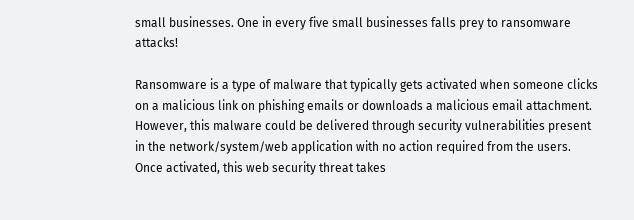small businesses. One in every five small businesses falls prey to ransomware attacks!

Ransomware is a type of malware that typically gets activated when someone clicks on a malicious link on phishing emails or downloads a malicious email attachment. However, this malware could be delivered through security vulnerabilities present in the network/system/web application with no action required from the users. Once activated, this web security threat takes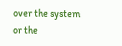over the system or the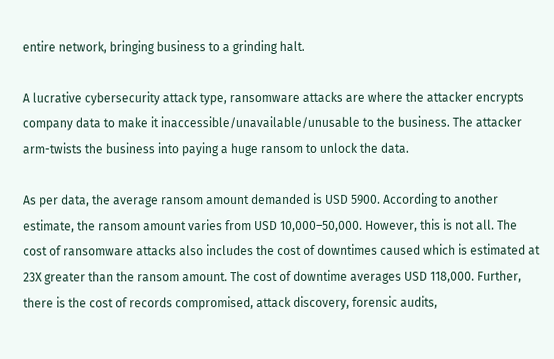entire network, bringing business to a grinding halt.

A lucrative cybersecurity attack type, ransomware attacks are where the attacker encrypts company data to make it inaccessible/unavailable/unusable to the business. The attacker arm-twists the business into paying a huge ransom to unlock the data.

As per data, the average ransom amount demanded is USD 5900. According to another estimate, the ransom amount varies from USD 10,000–50,000. However, this is not all. The cost of ransomware attacks also includes the cost of downtimes caused which is estimated at 23X greater than the ransom amount. The cost of downtime averages USD 118,000. Further, there is the cost of records compromised, attack discovery, forensic audits,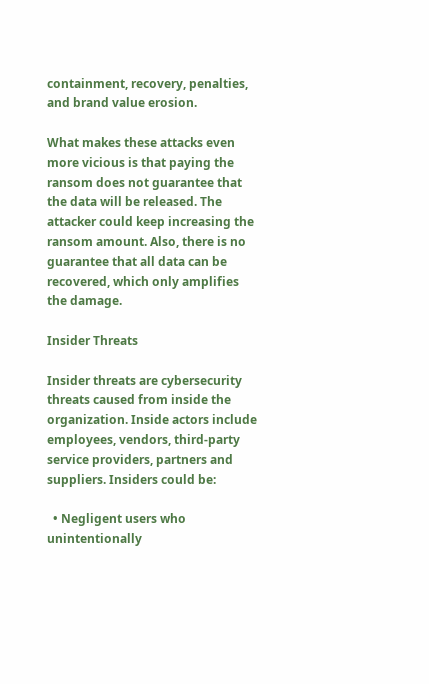containment, recovery, penalties, and brand value erosion.

What makes these attacks even more vicious is that paying the ransom does not guarantee that the data will be released. The attacker could keep increasing the ransom amount. Also, there is no guarantee that all data can be recovered, which only amplifies the damage.

Insider Threats

Insider threats are cybersecurity threats caused from inside the organization. Inside actors include employees, vendors, third-party service providers, partners and suppliers. Insiders could be:

  • Negligent users who unintentionally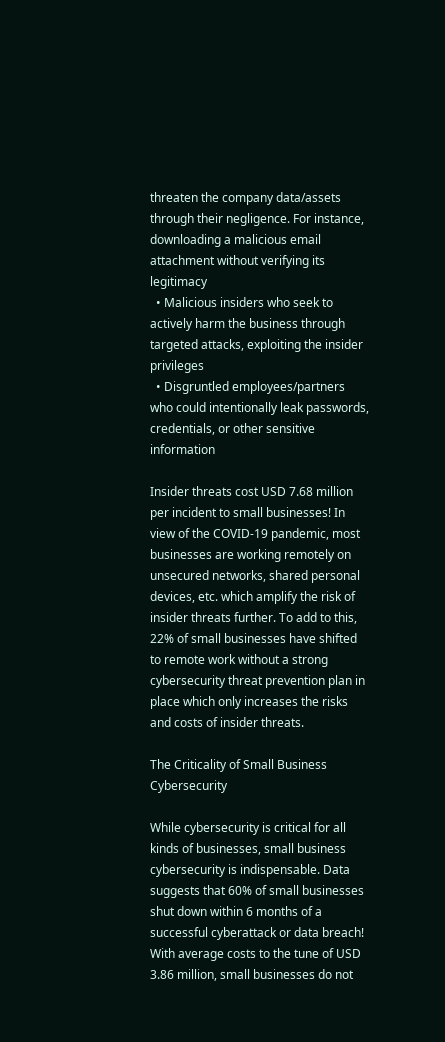threaten the company data/assets through their negligence. For instance, downloading a malicious email attachment without verifying its legitimacy
  • Malicious insiders who seek to actively harm the business through targeted attacks, exploiting the insider privileges
  • Disgruntled employees/partners who could intentionally leak passwords, credentials, or other sensitive information

Insider threats cost USD 7.68 million per incident to small businesses! In view of the COVID-19 pandemic, most businesses are working remotely on unsecured networks, shared personal devices, etc. which amplify the risk of insider threats further. To add to this, 22% of small businesses have shifted to remote work without a strong cybersecurity threat prevention plan in place which only increases the risks and costs of insider threats.

The Criticality of Small Business Cybersecurity

While cybersecurity is critical for all kinds of businesses, small business cybersecurity is indispensable. Data suggests that 60% of small businesses shut down within 6 months of a successful cyberattack or data breach! With average costs to the tune of USD 3.86 million, small businesses do not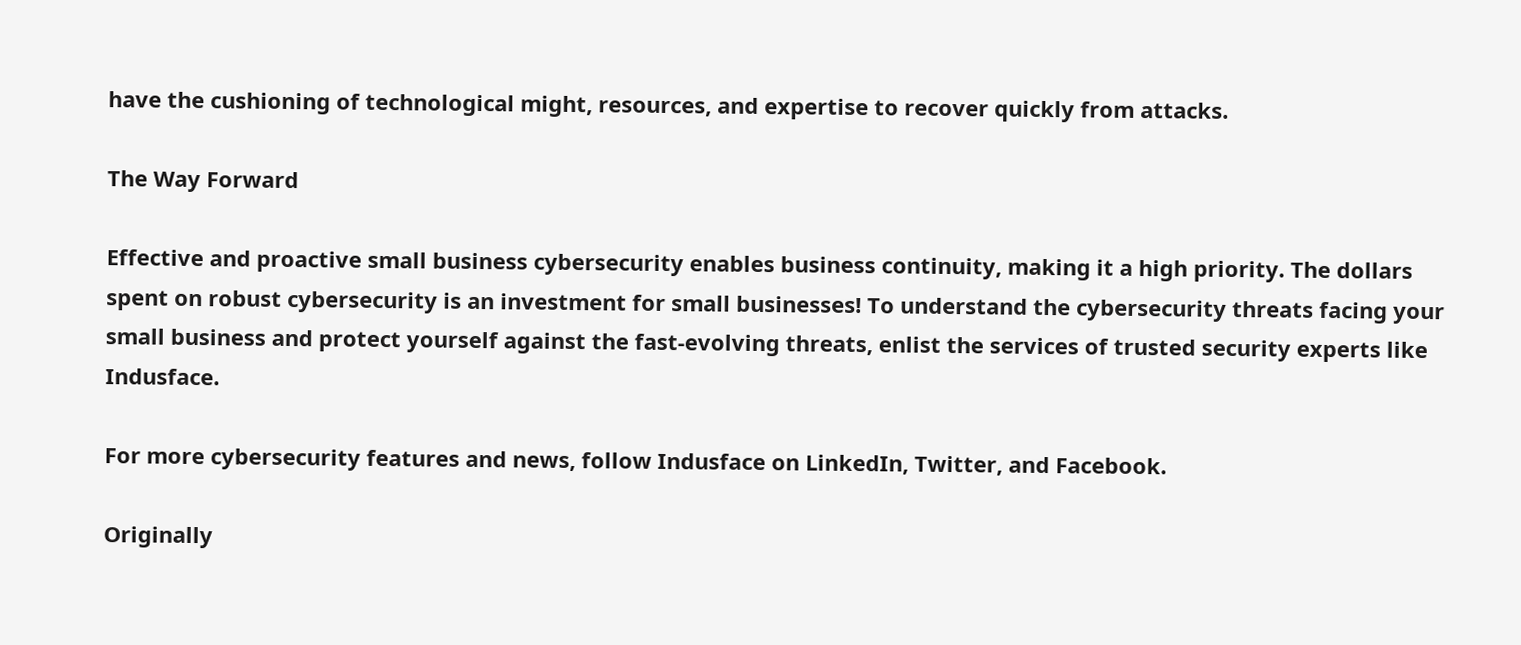have the cushioning of technological might, resources, and expertise to recover quickly from attacks.

The Way Forward

Effective and proactive small business cybersecurity enables business continuity, making it a high priority. The dollars spent on robust cybersecurity is an investment for small businesses! To understand the cybersecurity threats facing your small business and protect yourself against the fast-evolving threats, enlist the services of trusted security experts like Indusface.

For more cybersecurity features and news, follow Indusface on LinkedIn, Twitter, and Facebook.

Originally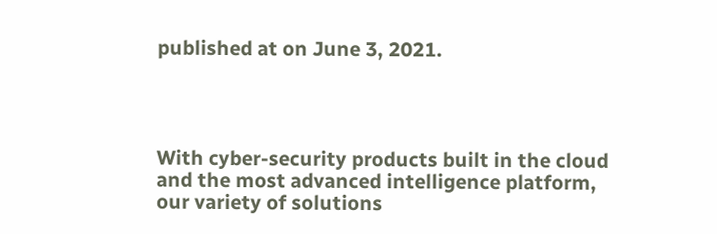published at on June 3, 2021.




With cyber-security products built in the cloud and the most advanced intelligence platform, our variety of solutions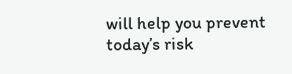will help you prevent today’s risk